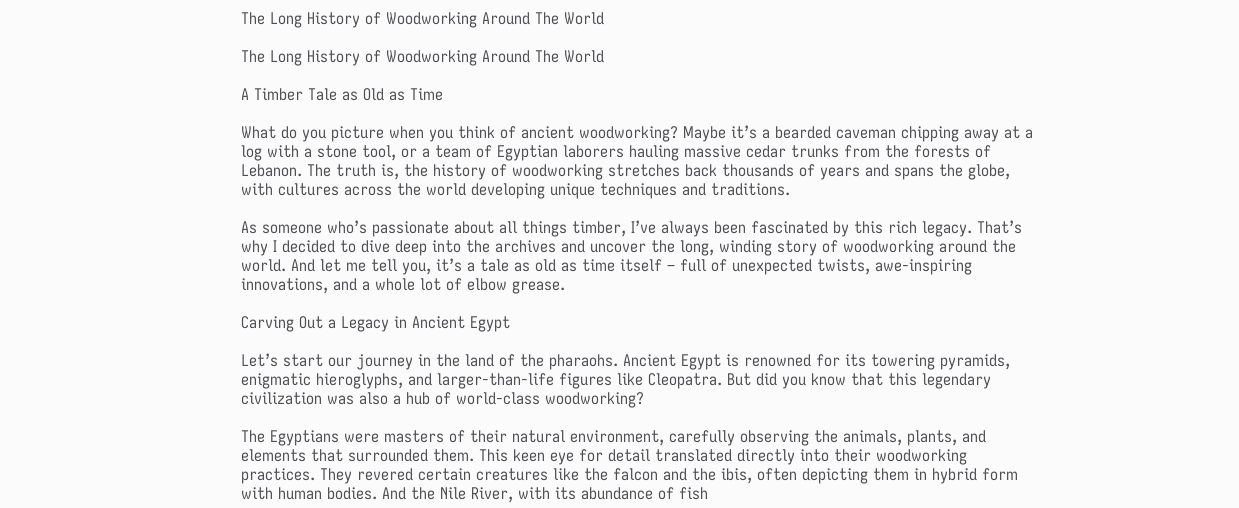The Long History of Woodworking Around The World

The Long History of Woodworking Around The World

A Timber Tale as Old as Time

What do you picture when you think of ancient woodworking? Maybe it’s a bearded caveman chipping away at a log with a stone tool, or a team of Egyptian laborers hauling massive cedar trunks from the forests of Lebanon. The truth is, the history of woodworking stretches back thousands of years and spans the globe, with cultures across the world developing unique techniques and traditions.

As someone who’s passionate about all things timber, I’ve always been fascinated by this rich legacy. That’s why I decided to dive deep into the archives and uncover the long, winding story of woodworking around the world. And let me tell you, it’s a tale as old as time itself – full of unexpected twists, awe-inspiring innovations, and a whole lot of elbow grease.

Carving Out a Legacy in Ancient Egypt

Let’s start our journey in the land of the pharaohs. Ancient Egypt is renowned for its towering pyramids, enigmatic hieroglyphs, and larger-than-life figures like Cleopatra. But did you know that this legendary civilization was also a hub of world-class woodworking?

The Egyptians were masters of their natural environment, carefully observing the animals, plants, and elements that surrounded them. This keen eye for detail translated directly into their woodworking practices. They revered certain creatures like the falcon and the ibis, often depicting them in hybrid form with human bodies. And the Nile River, with its abundance of fish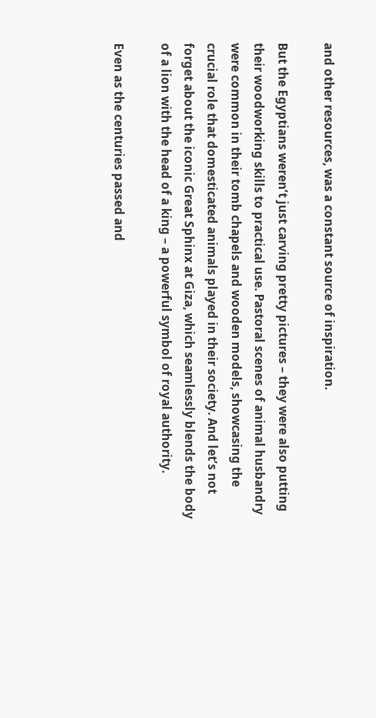and other resources, was a constant source of inspiration.

But the Egyptians weren’t just carving pretty pictures – they were also putting their woodworking skills to practical use. Pastoral scenes of animal husbandry were common in their tomb chapels and wooden models, showcasing the crucial role that domesticated animals played in their society. And let’s not forget about the iconic Great Sphinx at Giza, which seamlessly blends the body of a lion with the head of a king – a powerful symbol of royal authority.

Even as the centuries passed and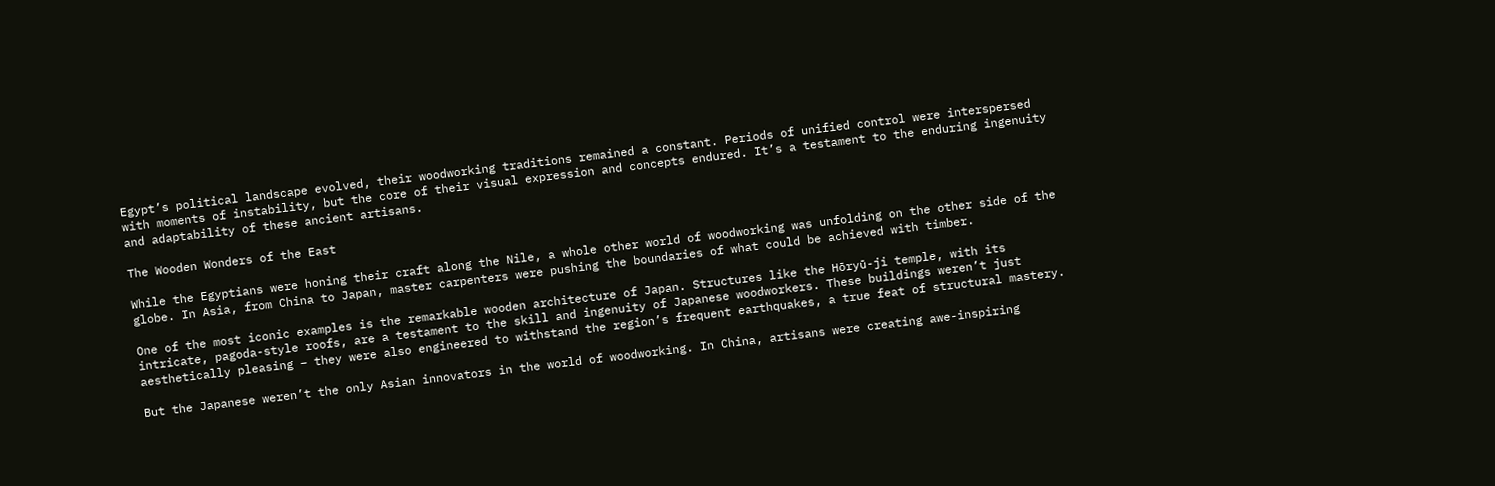Egypt’s political landscape evolved, their woodworking traditions remained a constant. Periods of unified control were interspersed with moments of instability, but the core of their visual expression and concepts endured. It’s a testament to the enduring ingenuity and adaptability of these ancient artisans.

The Wooden Wonders of the East

While the Egyptians were honing their craft along the Nile, a whole other world of woodworking was unfolding on the other side of the globe. In Asia, from China to Japan, master carpenters were pushing the boundaries of what could be achieved with timber.

One of the most iconic examples is the remarkable wooden architecture of Japan. Structures like the Hōryū-ji temple, with its intricate, pagoda-style roofs, are a testament to the skill and ingenuity of Japanese woodworkers. These buildings weren’t just aesthetically pleasing – they were also engineered to withstand the region’s frequent earthquakes, a true feat of structural mastery.

But the Japanese weren’t the only Asian innovators in the world of woodworking. In China, artisans were creating awe-inspiring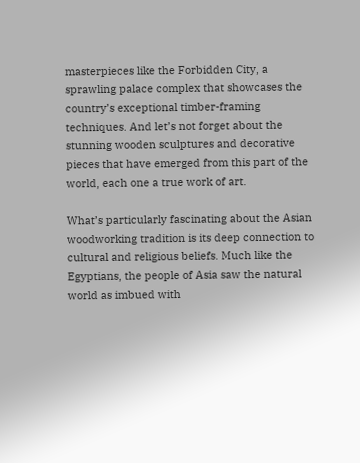masterpieces like the Forbidden City, a sprawling palace complex that showcases the country’s exceptional timber-framing techniques. And let’s not forget about the stunning wooden sculptures and decorative pieces that have emerged from this part of the world, each one a true work of art.

What’s particularly fascinating about the Asian woodworking tradition is its deep connection to cultural and religious beliefs. Much like the Egyptians, the people of Asia saw the natural world as imbued with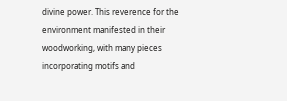divine power. This reverence for the environment manifested in their woodworking, with many pieces incorporating motifs and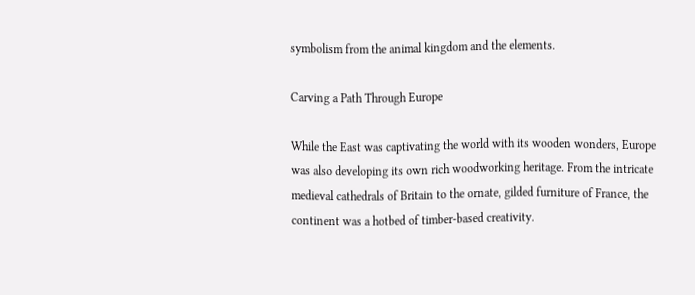symbolism from the animal kingdom and the elements.

Carving a Path Through Europe

While the East was captivating the world with its wooden wonders, Europe was also developing its own rich woodworking heritage. From the intricate medieval cathedrals of Britain to the ornate, gilded furniture of France, the continent was a hotbed of timber-based creativity.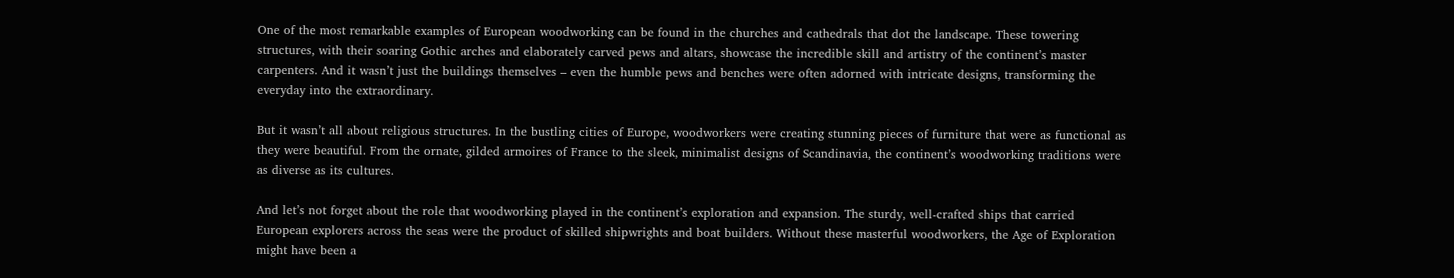One of the most remarkable examples of European woodworking can be found in the churches and cathedrals that dot the landscape. These towering structures, with their soaring Gothic arches and elaborately carved pews and altars, showcase the incredible skill and artistry of the continent’s master carpenters. And it wasn’t just the buildings themselves – even the humble pews and benches were often adorned with intricate designs, transforming the everyday into the extraordinary.

But it wasn’t all about religious structures. In the bustling cities of Europe, woodworkers were creating stunning pieces of furniture that were as functional as they were beautiful. From the ornate, gilded armoires of France to the sleek, minimalist designs of Scandinavia, the continent’s woodworking traditions were as diverse as its cultures.

And let’s not forget about the role that woodworking played in the continent’s exploration and expansion. The sturdy, well-crafted ships that carried European explorers across the seas were the product of skilled shipwrights and boat builders. Without these masterful woodworkers, the Age of Exploration might have been a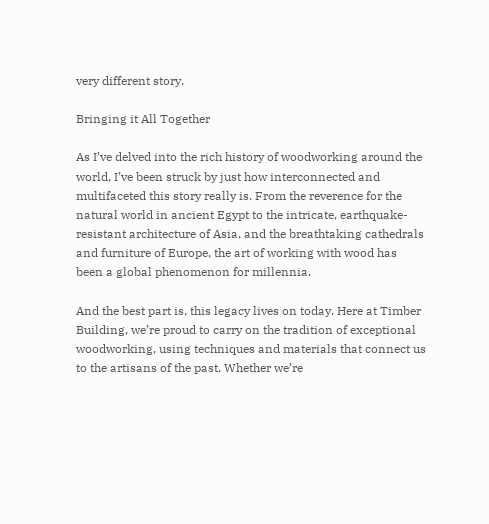very different story.

Bringing it All Together

As I’ve delved into the rich history of woodworking around the world, I’ve been struck by just how interconnected and multifaceted this story really is. From the reverence for the natural world in ancient Egypt to the intricate, earthquake-resistant architecture of Asia, and the breathtaking cathedrals and furniture of Europe, the art of working with wood has been a global phenomenon for millennia.

And the best part is, this legacy lives on today. Here at Timber Building, we’re proud to carry on the tradition of exceptional woodworking, using techniques and materials that connect us to the artisans of the past. Whether we’re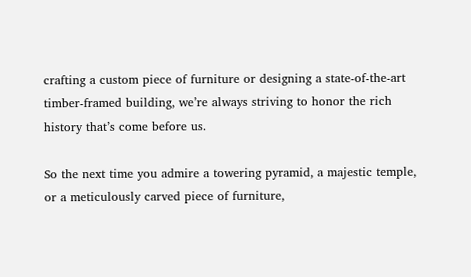crafting a custom piece of furniture or designing a state-of-the-art timber-framed building, we’re always striving to honor the rich history that’s come before us.

So the next time you admire a towering pyramid, a majestic temple, or a meticulously carved piece of furniture,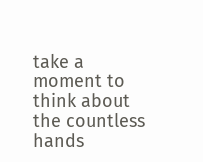take a moment to think about the countless hands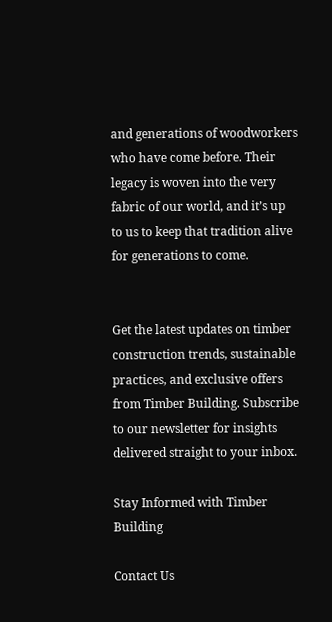and generations of woodworkers who have come before. Their legacy is woven into the very fabric of our world, and it’s up to us to keep that tradition alive for generations to come.


Get the latest updates on timber construction trends, sustainable practices, and exclusive offers from Timber Building. Subscribe to our newsletter for insights delivered straight to your inbox.

Stay Informed with Timber Building

Contact Us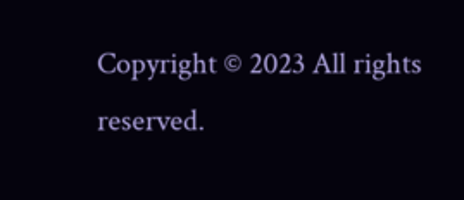Copyright © 2023 All rights reserved.